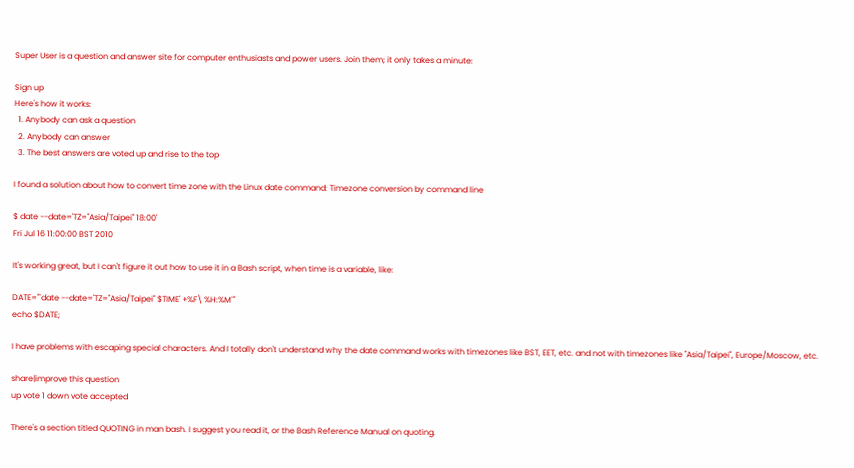Super User is a question and answer site for computer enthusiasts and power users. Join them; it only takes a minute:

Sign up
Here's how it works:
  1. Anybody can ask a question
  2. Anybody can answer
  3. The best answers are voted up and rise to the top

I found a solution about how to convert time zone with the Linux date command: Timezone conversion by command line

$ date --date='TZ="Asia/Taipei" 18:00'
Fri Jul 16 11:00:00 BST 2010

It's working great, but I can't figure it out how to use it in a Bash script, when time is a variable, like:

DATE="`date --date='TZ="Asia/Taipei" $TIME' +%F\ %H:%M`"
echo $DATE;

I have problems with escaping special characters. And I totally don't understand why the date command works with timezones like BST, EET, etc. and not with timezones like "Asia/Taipei", Europe/Moscow, etc.

share|improve this question
up vote 1 down vote accepted

There's a section titled QUOTING in man bash. I suggest you read it, or the Bash Reference Manual on quoting.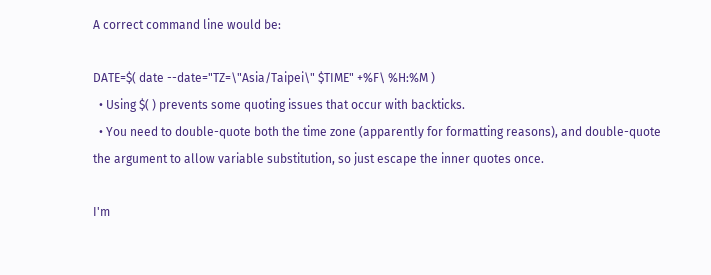A correct command line would be:

DATE=$( date --date="TZ=\"Asia/Taipei\" $TIME" +%F\ %H:%M )
  • Using $( ) prevents some quoting issues that occur with backticks.
  • You need to double-quote both the time zone (apparently for formatting reasons), and double-quote the argument to allow variable substitution, so just escape the inner quotes once.

I'm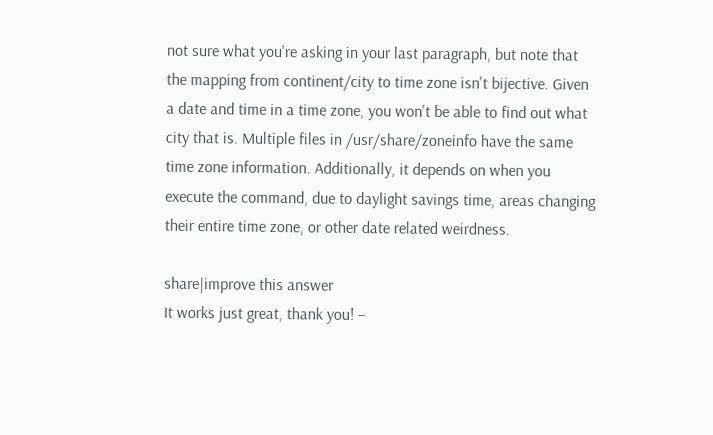not sure what you're asking in your last paragraph, but note that the mapping from continent/city to time zone isn't bijective. Given a date and time in a time zone, you won't be able to find out what city that is. Multiple files in /usr/share/zoneinfo have the same time zone information. Additionally, it depends on when you execute the command, due to daylight savings time, areas changing their entire time zone, or other date related weirdness.

share|improve this answer
It works just great, thank you! –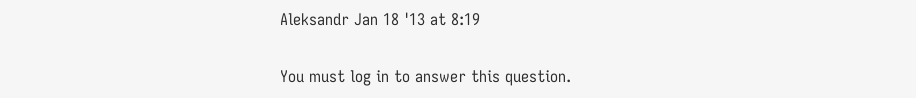Aleksandr Jan 18 '13 at 8:19

You must log in to answer this question.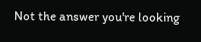Not the answer you're looking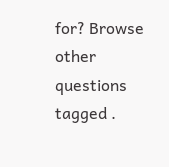for? Browse other questions tagged .